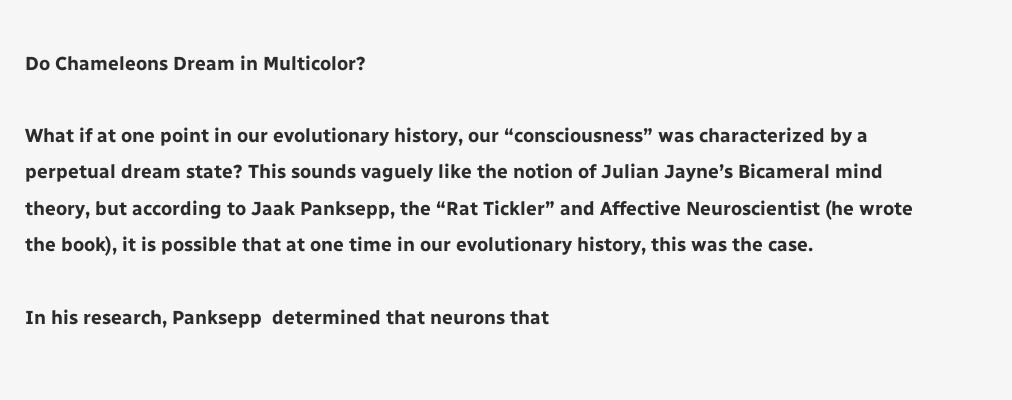Do Chameleons Dream in Multicolor?

What if at one point in our evolutionary history, our “consciousness” was characterized by a perpetual dream state? This sounds vaguely like the notion of Julian Jayne’s Bicameral mind theory, but according to Jaak Panksepp, the “Rat Tickler” and Affective Neuroscientist (he wrote the book), it is possible that at one time in our evolutionary history, this was the case.

In his research, Panksepp  determined that neurons that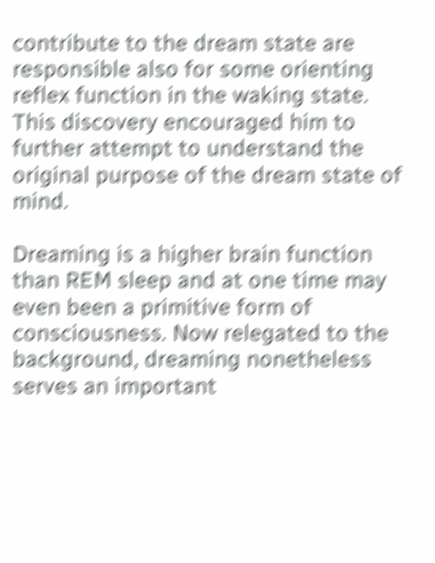contribute to the dream state are responsible also for some orienting reflex function in the waking state. This discovery encouraged him to further attempt to understand the original purpose of the dream state of mind.

Dreaming is a higher brain function than REM sleep and at one time may even been a primitive form of consciousness. Now relegated to the background, dreaming nonetheless serves an important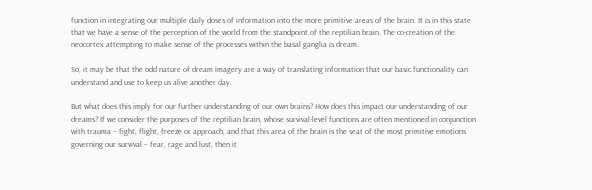function in integrating our multiple daily doses of information into the more primitive areas of the brain. It is in this state that we have a sense of the perception of the world from the standpoint of the reptilian brain. The co-creation of the neocortex attempting to make sense of the processes within the basal ganglia is dream.

So, it may be that the odd nature of dream imagery are a way of translating information that our basic functionality can understand and use to keep us alive another day.

But what does this imply for our further understanding of our own brains? How does this impact our understanding of our dreams? If we consider the purposes of the reptilian brain, whose survival-level functions are often mentioned in conjunction with trauma – fight, flight, freeze or approach, and that this area of the brain is the seat of the most primitive emotions governing our survival – fear, rage and lust, then it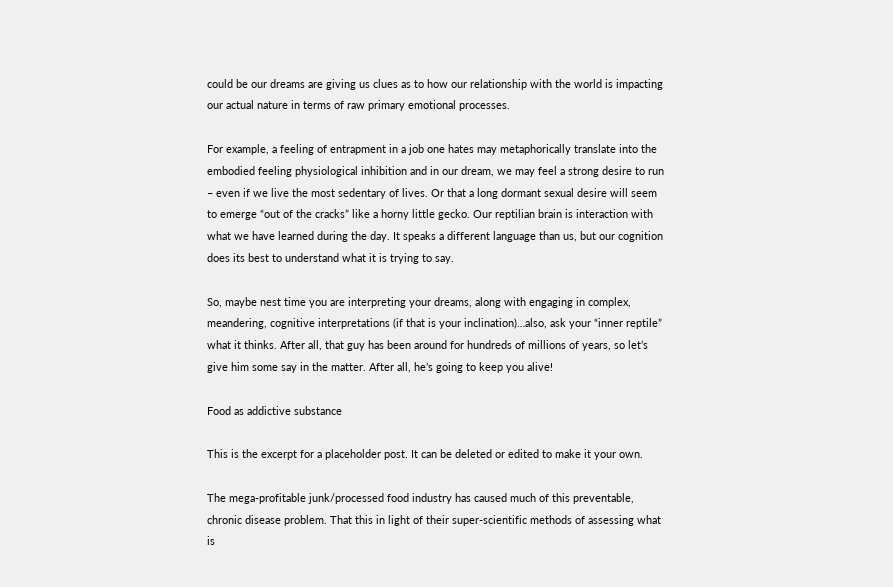could be our dreams are giving us clues as to how our relationship with the world is impacting our actual nature in terms of raw primary emotional processes.

For example, a feeling of entrapment in a job one hates may metaphorically translate into the embodied feeling physiological inhibition and in our dream, we may feel a strong desire to run – even if we live the most sedentary of lives. Or that a long dormant sexual desire will seem to emerge “out of the cracks” like a horny little gecko. Our reptilian brain is interaction with what we have learned during the day. It speaks a different language than us, but our cognition does its best to understand what it is trying to say.

So, maybe nest time you are interpreting your dreams, along with engaging in complex, meandering, cognitive interpretations (if that is your inclination)…also, ask your “inner reptile” what it thinks. After all, that guy has been around for hundreds of millions of years, so let’s give him some say in the matter. After all, he’s going to keep you alive!

Food as addictive substance

This is the excerpt for a placeholder post. It can be deleted or edited to make it your own.

The mega-profitable junk/processed food industry has caused much of this preventable, chronic disease problem. That this in light of their super-scientific methods of assessing what is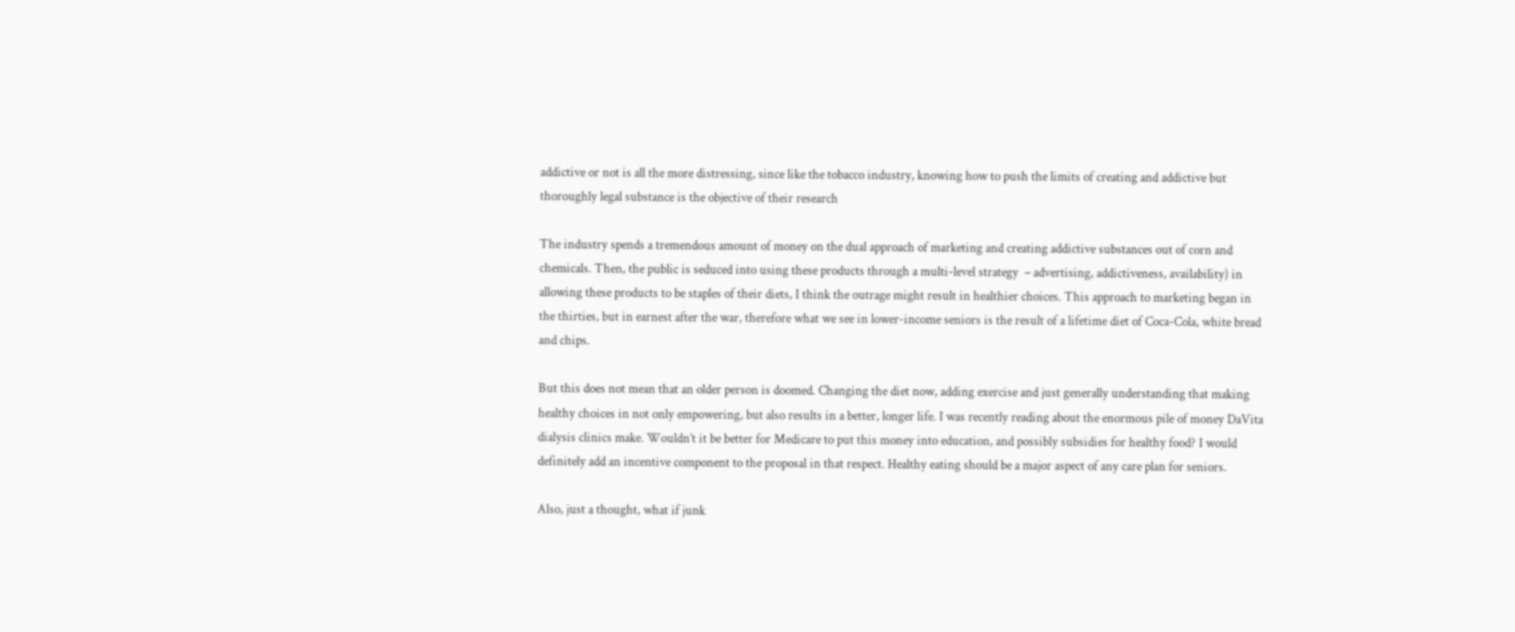addictive or not is all the more distressing, since like the tobacco industry, knowing how to push the limits of creating and addictive but thoroughly legal substance is the objective of their research

The industry spends a tremendous amount of money on the dual approach of marketing and creating addictive substances out of corn and chemicals. Then, the public is seduced into using these products through a multi-level strategy  – advertising, addictiveness, availability) in allowing these products to be staples of their diets, I think the outrage might result in healthier choices. This approach to marketing began in the thirties, but in earnest after the war, therefore what we see in lower-income seniors is the result of a lifetime diet of Coca-Cola, white bread and chips.

But this does not mean that an older person is doomed. Changing the diet now, adding exercise and just generally understanding that making healthy choices in not only empowering, but also results in a better, longer life. I was recently reading about the enormous pile of money DaVita dialysis clinics make. Wouldn’t it be better for Medicare to put this money into education, and possibly subsidies for healthy food? I would definitely add an incentive component to the proposal in that respect. Healthy eating should be a major aspect of any care plan for seniors.

Also, just a thought, what if junk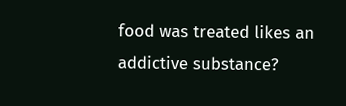food was treated likes an addictive substance?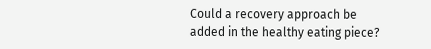Could a recovery approach be added in the healthy eating piece?